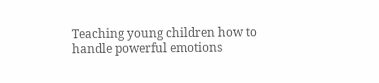Teaching young children how to handle powerful emotions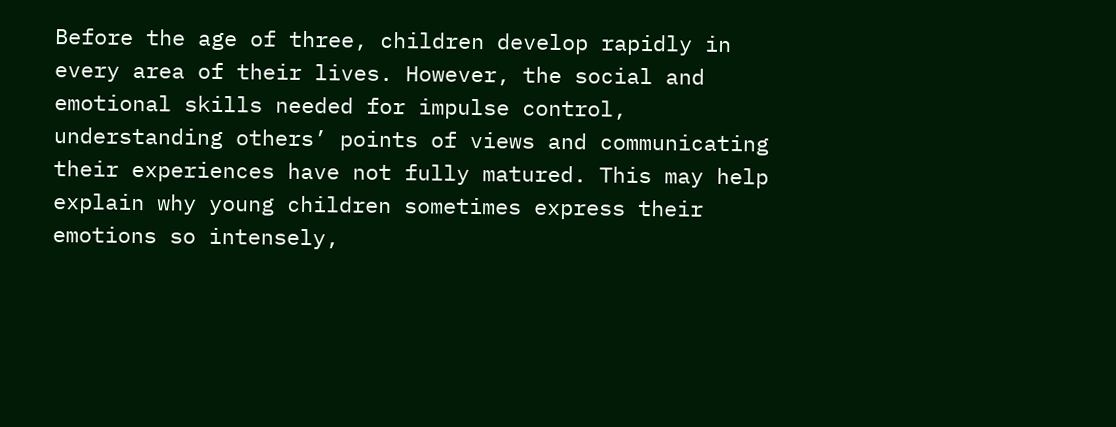Before the age of three, children develop rapidly in every area of their lives. However, the social and emotional skills needed for impulse control, understanding others’ points of views and communicating their experiences have not fully matured. This may help explain why young children sometimes express their emotions so intensely,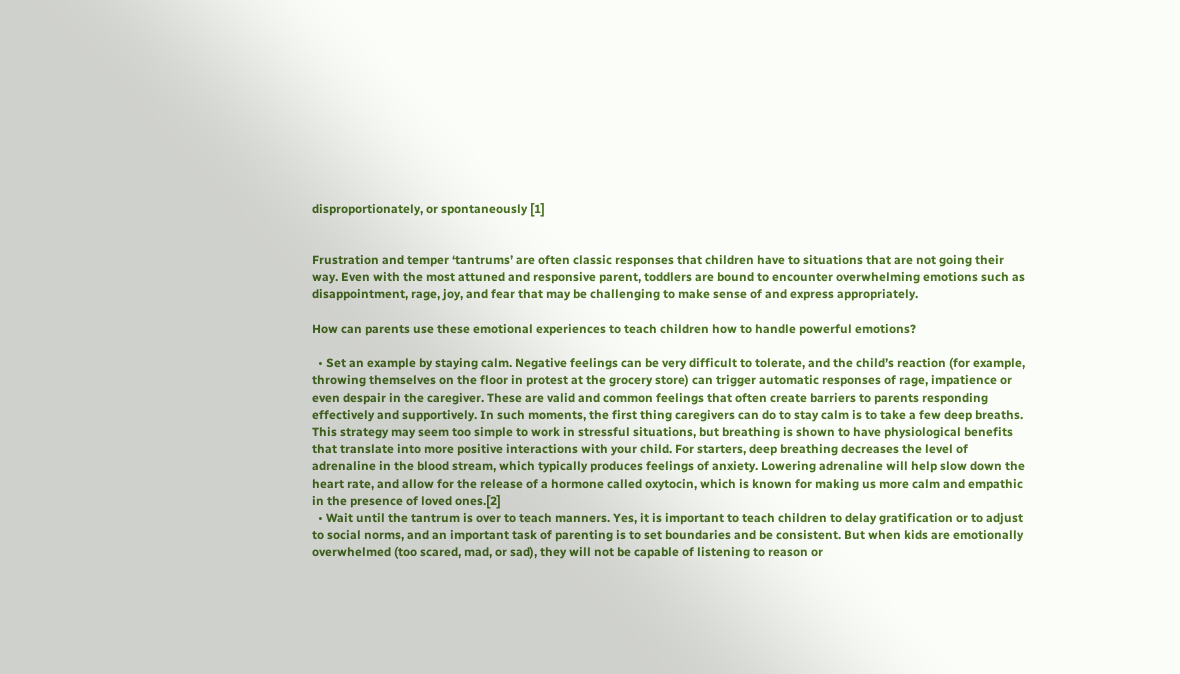disproportionately, or spontaneously [1]


Frustration and temper ‘tantrums’ are often classic responses that children have to situations that are not going their way. Even with the most attuned and responsive parent, toddlers are bound to encounter overwhelming emotions such as disappointment, rage, joy, and fear that may be challenging to make sense of and express appropriately.

How can parents use these emotional experiences to teach children how to handle powerful emotions?

  • Set an example by staying calm. Negative feelings can be very difficult to tolerate, and the child’s reaction (for example, throwing themselves on the floor in protest at the grocery store) can trigger automatic responses of rage, impatience or even despair in the caregiver. These are valid and common feelings that often create barriers to parents responding effectively and supportively. In such moments, the first thing caregivers can do to stay calm is to take a few deep breaths. This strategy may seem too simple to work in stressful situations, but breathing is shown to have physiological benefits that translate into more positive interactions with your child. For starters, deep breathing decreases the level of adrenaline in the blood stream, which typically produces feelings of anxiety. Lowering adrenaline will help slow down the heart rate, and allow for the release of a hormone called oxytocin, which is known for making us more calm and empathic in the presence of loved ones.[2]
  • Wait until the tantrum is over to teach manners. Yes, it is important to teach children to delay gratification or to adjust to social norms, and an important task of parenting is to set boundaries and be consistent. But when kids are emotionally overwhelmed (too scared, mad, or sad), they will not be capable of listening to reason or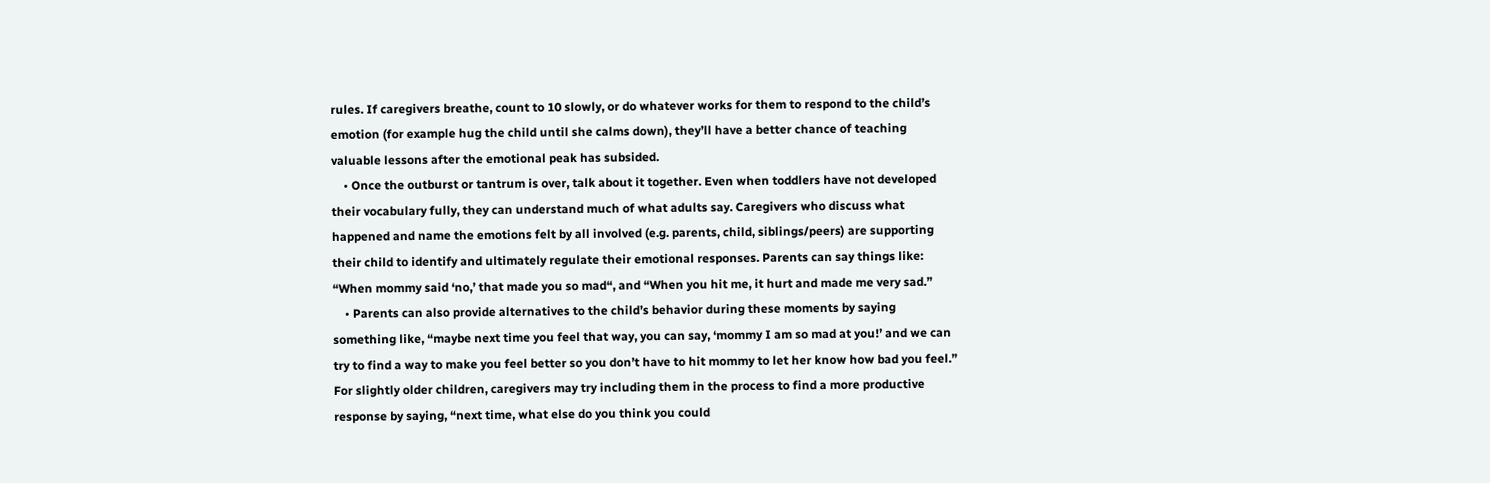rules. If caregivers breathe, count to 10 slowly, or do whatever works for them to respond to the child’s emotion (for example hug the child until she calms down), they’ll have a better chance of teaching valuable lessons after the emotional peak has subsided.
    • Once the outburst or tantrum is over, talk about it together. Even when toddlers have not developed their vocabulary fully, they can understand much of what adults say. Caregivers who discuss what happened and name the emotions felt by all involved (e.g. parents, child, siblings/peers) are supporting their child to identify and ultimately regulate their emotional responses. Parents can say things like: “When mommy said ‘no,’ that made you so mad“, and “When you hit me, it hurt and made me very sad.”
    • Parents can also provide alternatives to the child’s behavior during these moments by saying something like, “maybe next time you feel that way, you can say, ‘mommy I am so mad at you!’ and we can try to find a way to make you feel better so you don’t have to hit mommy to let her know how bad you feel.” For slightly older children, caregivers may try including them in the process to find a more productive response by saying, “next time, what else do you think you could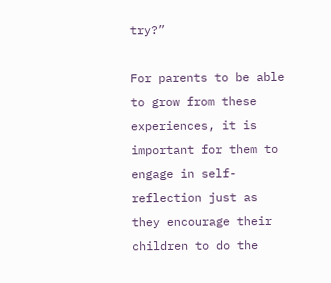try?”

For parents to be able to grow from these experiences, it is important for them to engage in self-reflection just as they encourage their children to do the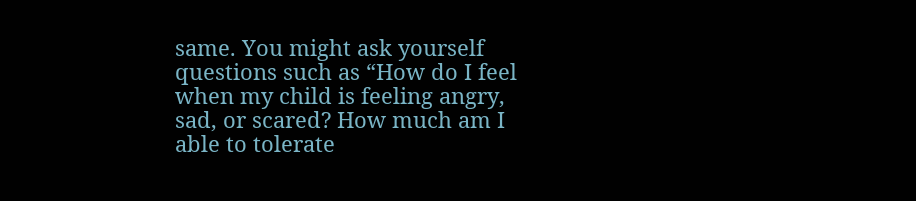same. You might ask yourself questions such as “How do I feel when my child is feeling angry, sad, or scared? How much am I able to tolerate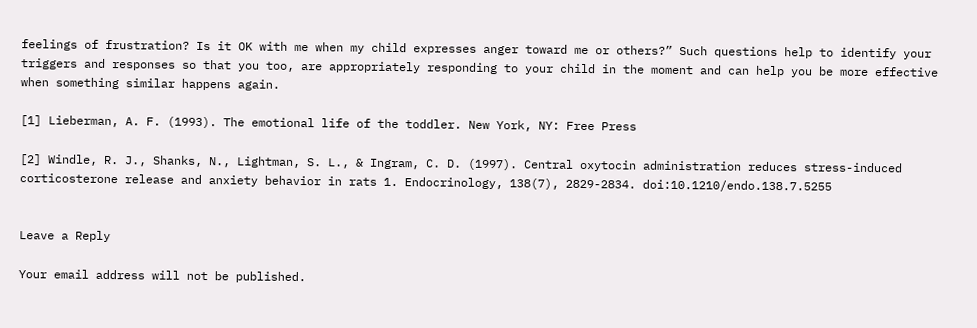feelings of frustration? Is it OK with me when my child expresses anger toward me or others?” Such questions help to identify your triggers and responses so that you too, are appropriately responding to your child in the moment and can help you be more effective when something similar happens again.

[1] Lieberman, A. F. (1993). The emotional life of the toddler. New York, NY: Free Press

[2] Windle, R. J., Shanks, N., Lightman, S. L., & Ingram, C. D. (1997). Central oxytocin administration reduces stress-induced corticosterone release and anxiety behavior in rats 1. Endocrinology, 138(7), 2829-2834. doi:10.1210/endo.138.7.5255


Leave a Reply

Your email address will not be published.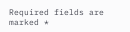Required fields are marked *